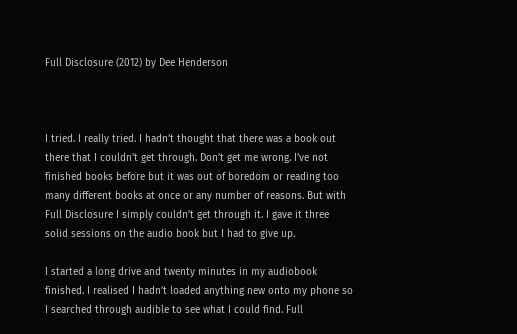Full Disclosure (2012) by Dee Henderson



I tried. I really tried. I hadn’t thought that there was a book out there that I couldn’t get through. Don’t get me wrong. I’ve not finished books before but it was out of boredom or reading too many different books at once or any number of reasons. But with Full Disclosure I simply couldn’t get through it. I gave it three solid sessions on the audio book but I had to give up.

I started a long drive and twenty minutes in my audiobook finished. I realised I hadn’t loaded anything new onto my phone so I searched through audible to see what I could find. Full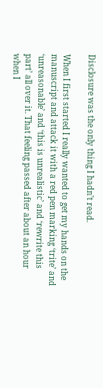Disclosure was the only thing I hadn’t read.

When I first started I really wanted to get my hands on the manuscript and attack it with a red pen marking ‘trite’ and ‘unreasonable’ and ‘this is unrealistic’ and ‘rewrite this part’ all over it. That feeling passed after about an hour when I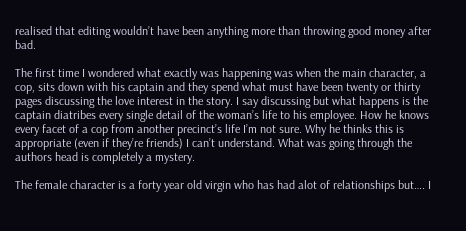realised that editing wouldn’t have been anything more than throwing good money after bad.

The first time I wondered what exactly was happening was when the main character, a cop, sits down with his captain and they spend what must have been twenty or thirty pages discussing the love interest in the story. I say discussing but what happens is the captain diatribes every single detail of the woman’s life to his employee. How he knows every facet of a cop from another precinct’s life I’m not sure. Why he thinks this is appropriate (even if they’re friends) I can’t understand. What was going through the authors head is completely a mystery.

The female character is a forty year old virgin who has had alot of relationships but…. I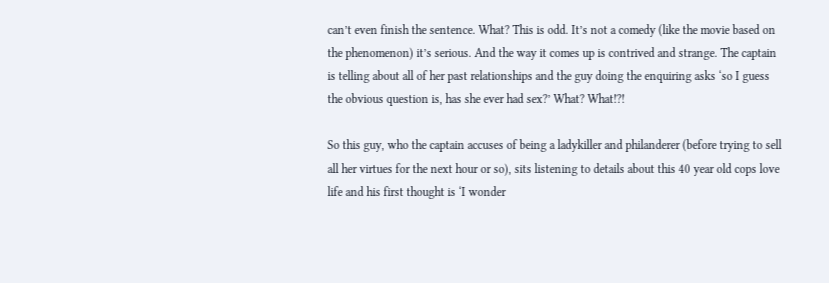can’t even finish the sentence. What? This is odd. It’s not a comedy (like the movie based on the phenomenon) it’s serious. And the way it comes up is contrived and strange. The captain is telling about all of her past relationships and the guy doing the enquiring asks ‘so I guess the obvious question is, has she ever had sex?’ What? What!?!

So this guy, who the captain accuses of being a ladykiller and philanderer (before trying to sell all her virtues for the next hour or so), sits listening to details about this 40 year old cops love life and his first thought is ‘I wonder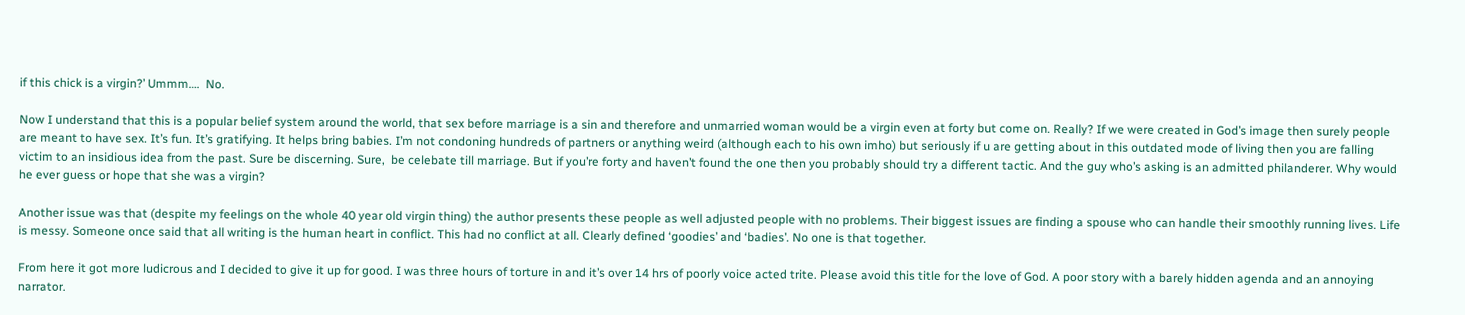if this chick is a virgin?’ Ummm….  No.

Now I understand that this is a popular belief system around the world, that sex before marriage is a sin and therefore and unmarried woman would be a virgin even at forty but come on. Really? If we were created in God’s image then surely people are meant to have sex. It’s fun. It’s gratifying. It helps bring babies. I’m not condoning hundreds of partners or anything weird (although each to his own imho) but seriously if u are getting about in this outdated mode of living then you are falling victim to an insidious idea from the past. Sure be discerning. Sure,  be celebate till marriage. But if you’re forty and haven’t found the one then you probably should try a different tactic. And the guy who’s asking is an admitted philanderer. Why would he ever guess or hope that she was a virgin?

Another issue was that (despite my feelings on the whole 40 year old virgin thing) the author presents these people as well adjusted people with no problems. Their biggest issues are finding a spouse who can handle their smoothly running lives. Life is messy. Someone once said that all writing is the human heart in conflict. This had no conflict at all. Clearly defined ‘goodies’ and ‘badies’. No one is that together.

From here it got more ludicrous and I decided to give it up for good. I was three hours of torture in and it’s over 14 hrs of poorly voice acted trite. Please avoid this title for the love of God. A poor story with a barely hidden agenda and an annoying narrator.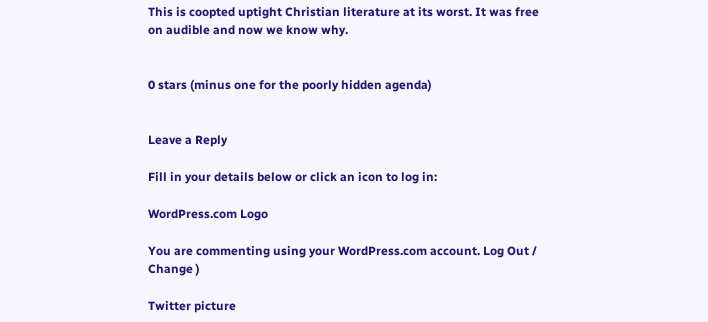This is coopted uptight Christian literature at its worst. It was free on audible and now we know why.


0 stars (minus one for the poorly hidden agenda)


Leave a Reply

Fill in your details below or click an icon to log in:

WordPress.com Logo

You are commenting using your WordPress.com account. Log Out / Change )

Twitter picture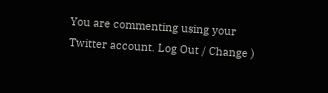You are commenting using your Twitter account. Log Out / Change )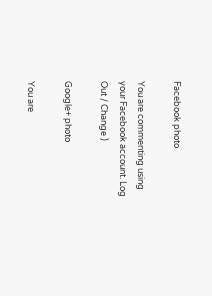Facebook photo

You are commenting using your Facebook account. Log Out / Change )

Google+ photo

You are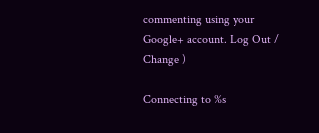commenting using your Google+ account. Log Out / Change )

Connecting to %s